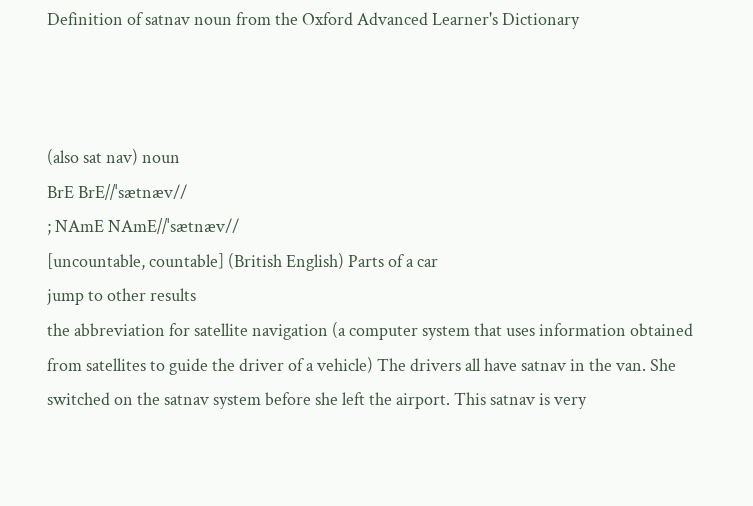Definition of satnav noun from the Oxford Advanced Learner's Dictionary



(also sat nav) noun
BrE BrE//ˈsætnæv//
; NAmE NAmE//ˈsætnæv//
[uncountable, countable] (British English) Parts of a car
jump to other results
the abbreviation for satellite navigation (a computer system that uses information obtained from satellites to guide the driver of a vehicle) The drivers all have satnav in the van. She switched on the satnav system before she left the airport. This satnav is very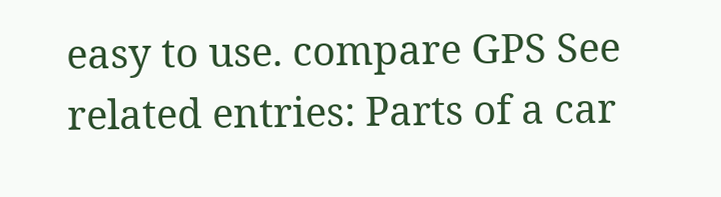easy to use. compare GPS See related entries: Parts of a car